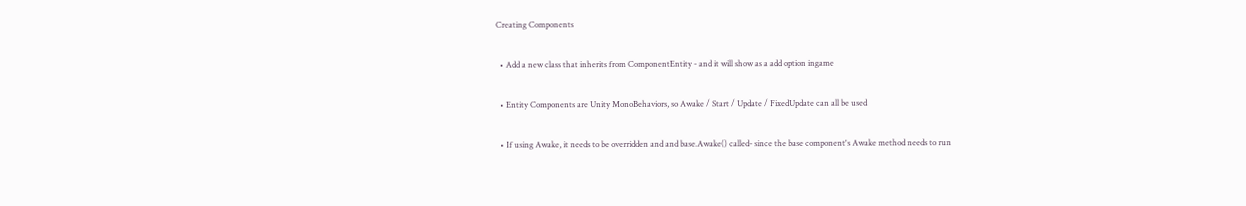Creating Components

  • Add a new class that inherits from ComponentEntity - and it will show as a add option ingame

  • Entity Components are Unity MonoBehaviors, so Awake / Start / Update / FixedUpdate can all be used

  • If using Awake, it needs to be overridden and and base.Awake() called- since the base component's Awake method needs to run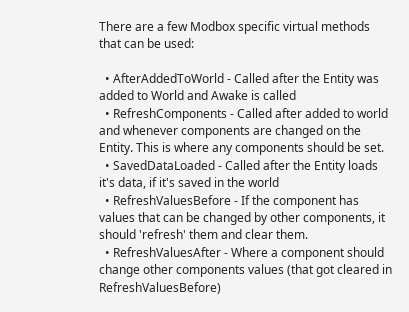There are a few Modbox specific virtual methods that can be used:

  • AfterAddedToWorld - Called after the Entity was added to World and Awake is called
  • RefreshComponents - Called after added to world and whenever components are changed on the Entity. This is where any components should be set.
  • SavedDataLoaded - Called after the Entity loads it's data, if it's saved in the world
  • RefreshValuesBefore - If the component has values that can be changed by other components, it should 'refresh' them and clear them.
  • RefreshValuesAfter - Where a component should change other components values (that got cleared in RefreshValuesBefore)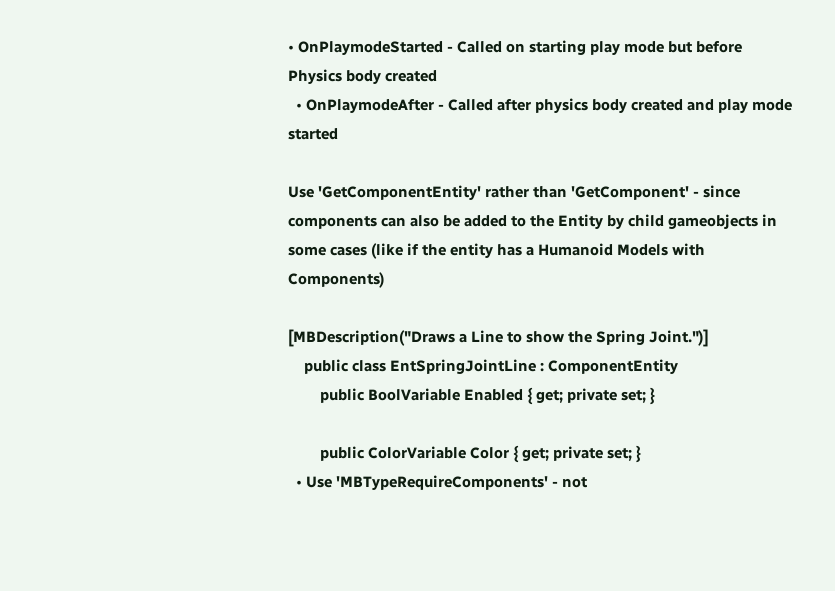• OnPlaymodeStarted - Called on starting play mode but before Physics body created
  • OnPlaymodeAfter - Called after physics body created and play mode started

Use 'GetComponentEntity' rather than 'GetComponent' - since components can also be added to the Entity by child gameobjects in some cases (like if the entity has a Humanoid Models with Components)

[MBDescription("Draws a Line to show the Spring Joint.")]
    public class EntSpringJointLine : ComponentEntity
        public BoolVariable Enabled { get; private set; }

        public ColorVariable Color { get; private set; }
  • Use 'MBTypeRequireComponents' - not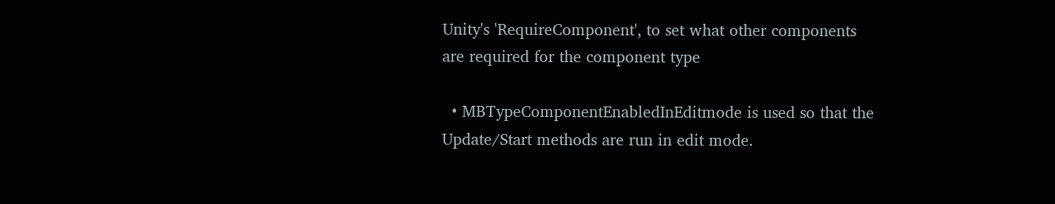Unity's 'RequireComponent', to set what other components are required for the component type

  • MBTypeComponentEnabledInEditmode is used so that the Update/Start methods are run in edit mode.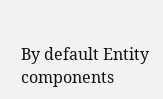By default Entity components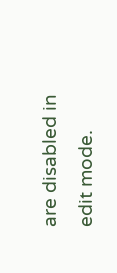are disabled in edit mode.